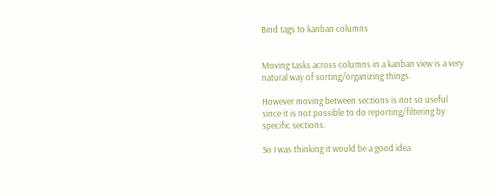Bind tags to kanban columns


Moving tasks across columns in a kanban view is a very natural way of sorting/organizing things.

However moving between sections is not so useful since it is not possible to do reporting/filtering by specific sections.

So I was thinking it would be a good idea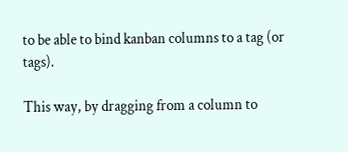to be able to bind kanban columns to a tag (or tags).

This way, by dragging from a column to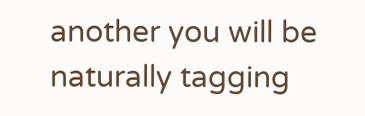another you will be naturally tagging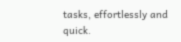tasks, effortlessly and quick.